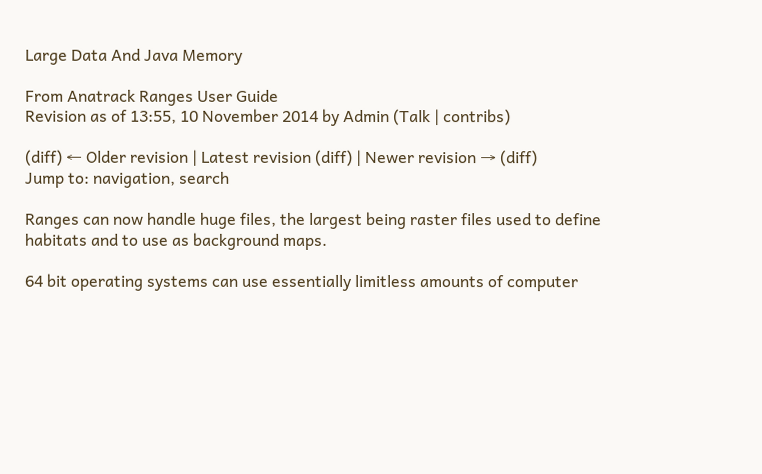Large Data And Java Memory

From Anatrack Ranges User Guide
Revision as of 13:55, 10 November 2014 by Admin (Talk | contribs)

(diff) ← Older revision | Latest revision (diff) | Newer revision → (diff)
Jump to: navigation, search

Ranges can now handle huge files, the largest being raster files used to define habitats and to use as background maps.

64 bit operating systems can use essentially limitless amounts of computer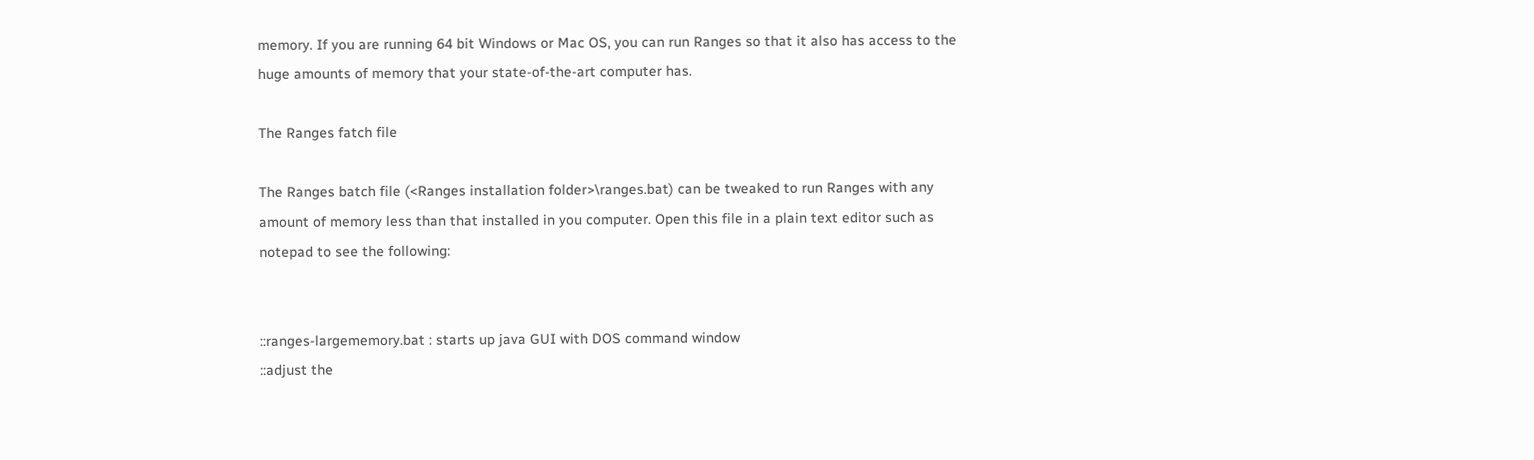memory. If you are running 64 bit Windows or Mac OS, you can run Ranges so that it also has access to the huge amounts of memory that your state-of-the-art computer has.

The Ranges fatch file

The Ranges batch file (<Ranges installation folder>\ranges.bat) can be tweaked to run Ranges with any amount of memory less than that installed in you computer. Open this file in a plain text editor such as notepad to see the following:


::ranges-largememory.bat : starts up java GUI with DOS command window
::adjust the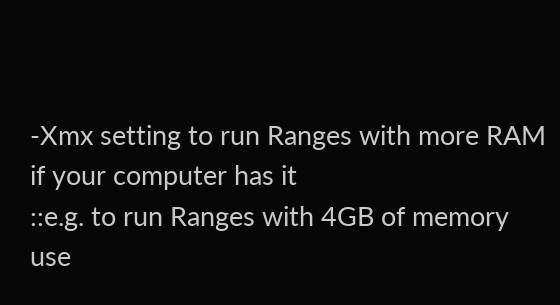-Xmx setting to run Ranges with more RAM if your computer has it
::e.g. to run Ranges with 4GB of memory use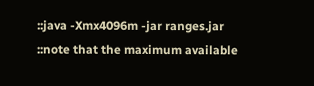::java -Xmx4096m -jar ranges.jar
::note that the maximum available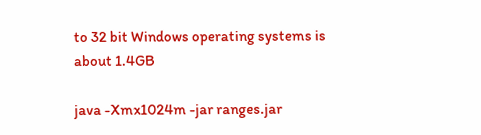to 32 bit Windows operating systems is about 1.4GB

java -Xmx1024m -jar ranges.jar